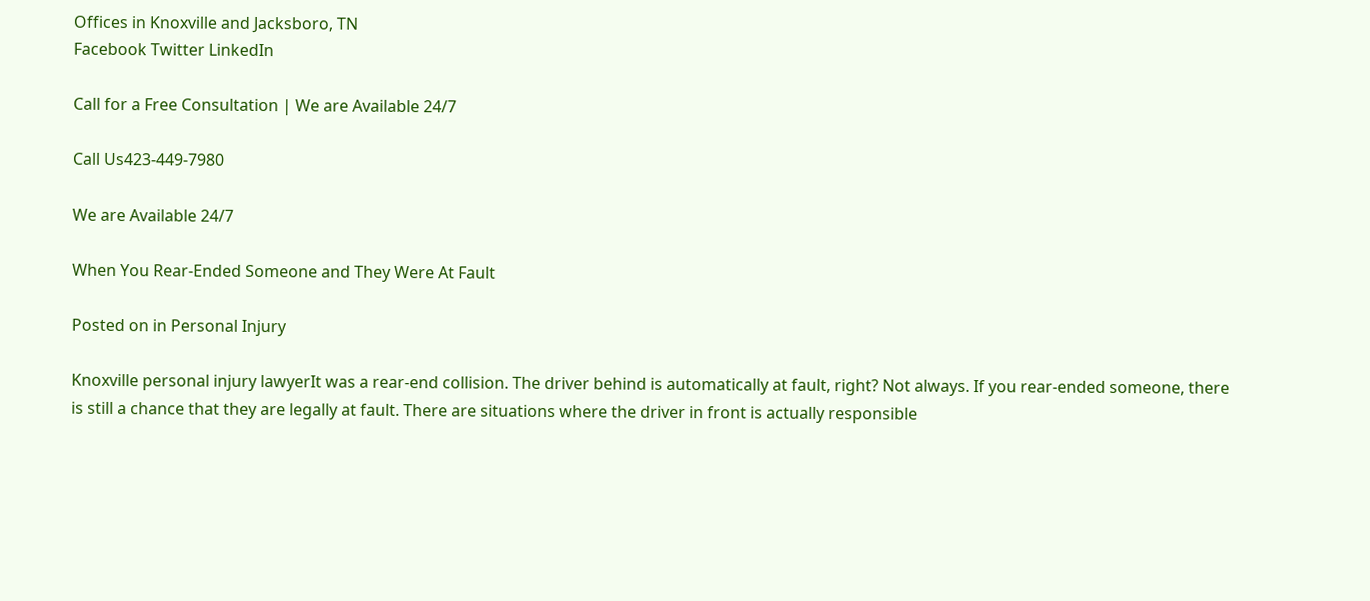Offices in Knoxville and Jacksboro, TN
Facebook Twitter LinkedIn

Call for a Free Consultation | We are Available 24/7

Call Us423-449-7980

We are Available 24/7

When You Rear-Ended Someone and They Were At Fault

Posted on in Personal Injury

Knoxville personal injury lawyerIt was a rear-end collision. The driver behind is automatically at fault, right? Not always. If you rear-ended someone, there is still a chance that they are legally at fault. There are situations where the driver in front is actually responsible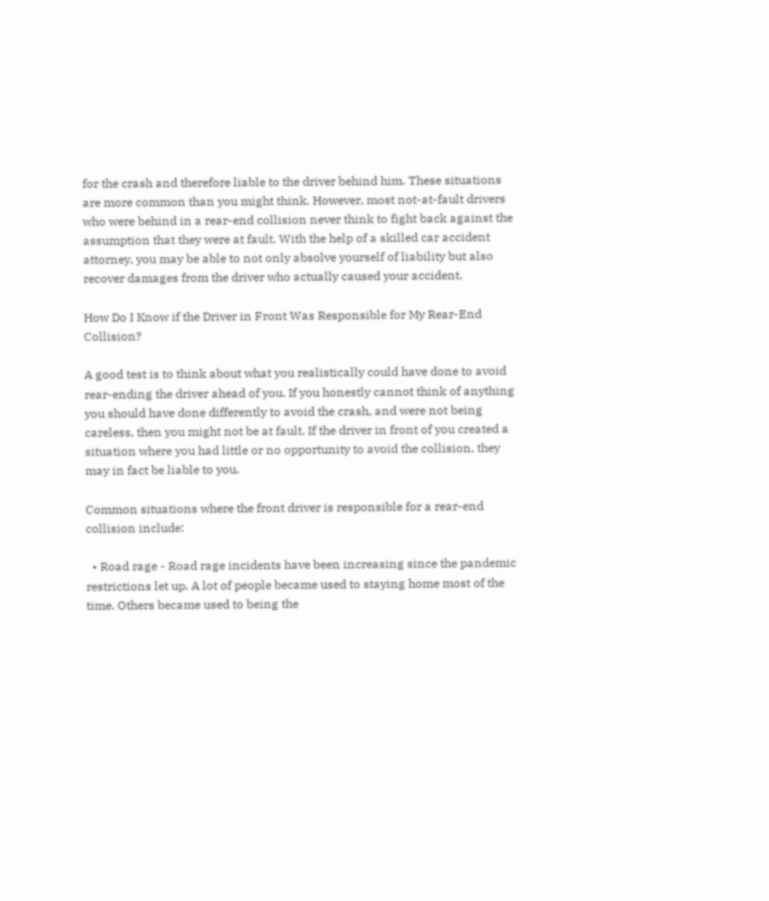for the crash and therefore liable to the driver behind him. These situations are more common than you might think. However, most not-at-fault drivers who were behind in a rear-end collision never think to fight back against the assumption that they were at fault. With the help of a skilled car accident attorney, you may be able to not only absolve yourself of liability but also recover damages from the driver who actually caused your accident.

How Do I Know if the Driver in Front Was Responsible for My Rear-End Collision?

A good test is to think about what you realistically could have done to avoid rear-ending the driver ahead of you. If you honestly cannot think of anything you should have done differently to avoid the crash, and were not being careless, then you might not be at fault. If the driver in front of you created a situation where you had little or no opportunity to avoid the collision, they may in fact be liable to you.

Common situations where the front driver is responsible for a rear-end collision include:

  • Road rage - Road rage incidents have been increasing since the pandemic restrictions let up. A lot of people became used to staying home most of the time. Others became used to being the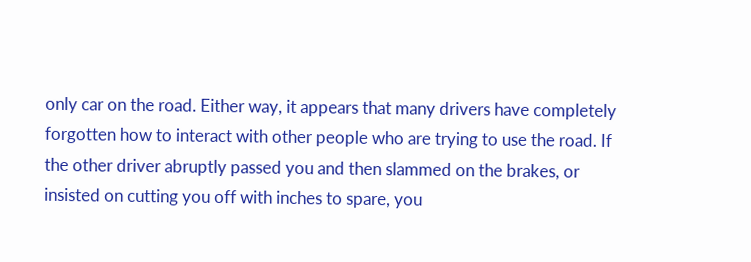only car on the road. Either way, it appears that many drivers have completely forgotten how to interact with other people who are trying to use the road. If the other driver abruptly passed you and then slammed on the brakes, or insisted on cutting you off with inches to spare, you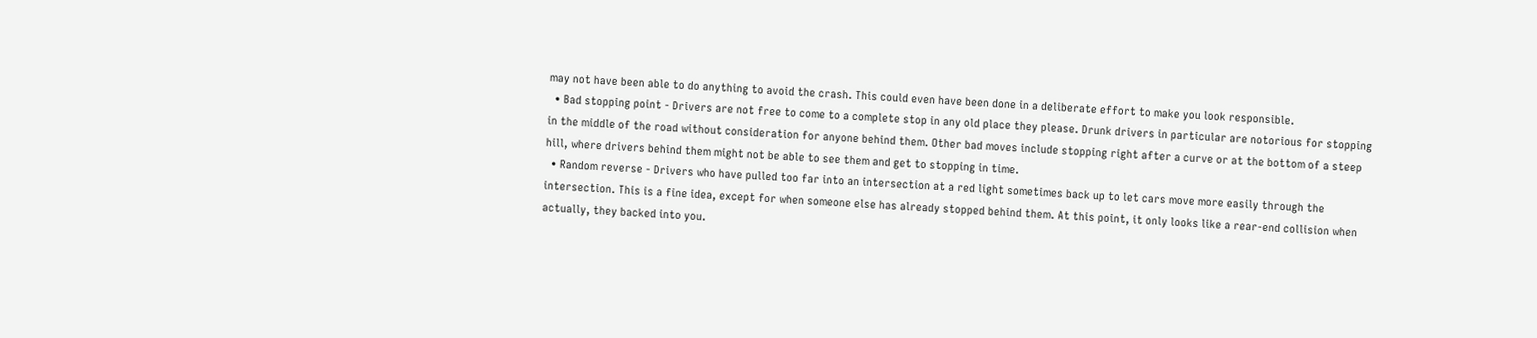may not have been able to do anything to avoid the crash. This could even have been done in a deliberate effort to make you look responsible.
  • Bad stopping point - Drivers are not free to come to a complete stop in any old place they please. Drunk drivers in particular are notorious for stopping in the middle of the road without consideration for anyone behind them. Other bad moves include stopping right after a curve or at the bottom of a steep hill, where drivers behind them might not be able to see them and get to stopping in time.
  • Random reverse - Drivers who have pulled too far into an intersection at a red light sometimes back up to let cars move more easily through the intersection. This is a fine idea, except for when someone else has already stopped behind them. At this point, it only looks like a rear-end collision when actually, they backed into you.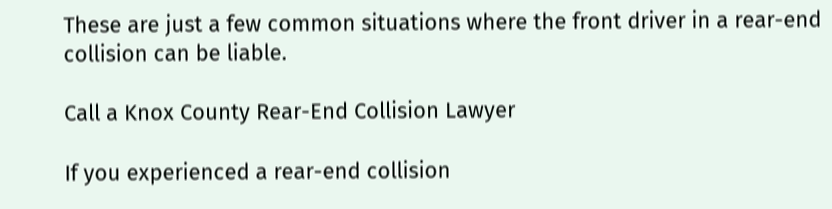These are just a few common situations where the front driver in a rear-end collision can be liable.

Call a Knox County Rear-End Collision Lawyer

If you experienced a rear-end collision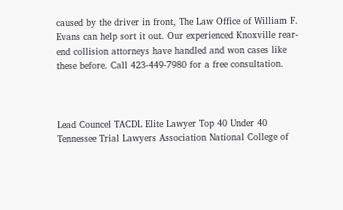caused by the driver in front, The Law Office of William F. Evans can help sort it out. Our experienced Knoxville rear-end collision attorneys have handled and won cases like these before. Call 423-449-7980 for a free consultation.



Lead Councel TACDL Elite Lawyer Top 40 Under 40 Tennessee Trial Lawyers Association National College of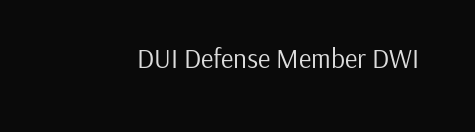DUI Defense Member DWI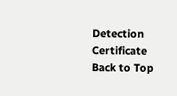Detection Certificate
Back to Top